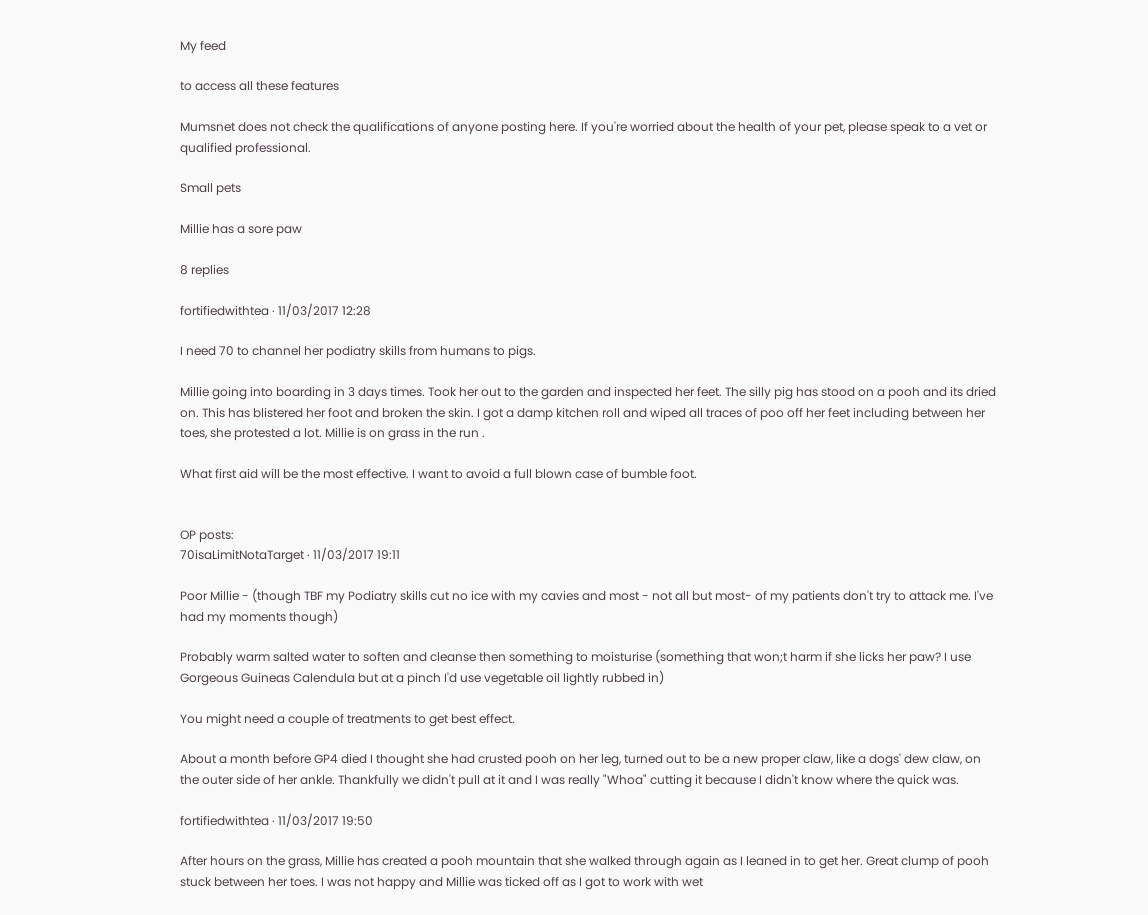My feed

to access all these features

Mumsnet does not check the qualifications of anyone posting here. If you're worried about the health of your pet, please speak to a vet or qualified professional.

Small pets

Millie has a sore paw

8 replies

fortifiedwithtea · 11/03/2017 12:28

I need 70 to channel her podiatry skills from humans to pigs.

Millie going into boarding in 3 days times. Took her out to the garden and inspected her feet. The silly pig has stood on a pooh and its dried on. This has blistered her foot and broken the skin. I got a damp kitchen roll and wiped all traces of poo off her feet including between her toes, she protested a lot. Millie is on grass in the run .

What first aid will be the most effective. I want to avoid a full blown case of bumble foot.


OP posts:
70isaLimitNotaTarget · 11/03/2017 19:11

Poor Millie - (though TBF my Podiatry skills cut no ice with my cavies and most - not all but most- of my patients don't try to attack me. I've had my moments though)

Probably warm salted water to soften and cleanse then something to moisturise (something that won;t harm if she licks her paw? I use Gorgeous Guineas Calendula but at a pinch I'd use vegetable oil lightly rubbed in)

You might need a couple of treatments to get best effect.

About a month before GP4 died I thought she had crusted pooh on her leg, turned out to be a new proper claw, like a dogs' dew claw, on the outer side of her ankle. Thankfully we didn't pull at it and I was really "Whoa" cutting it because I didn't know where the quick was.

fortifiedwithtea · 11/03/2017 19:50

After hours on the grass, Millie has created a pooh mountain that she walked through again as I leaned in to get her. Great clump of pooh stuck between her toes. I was not happy and Millie was ticked off as I got to work with wet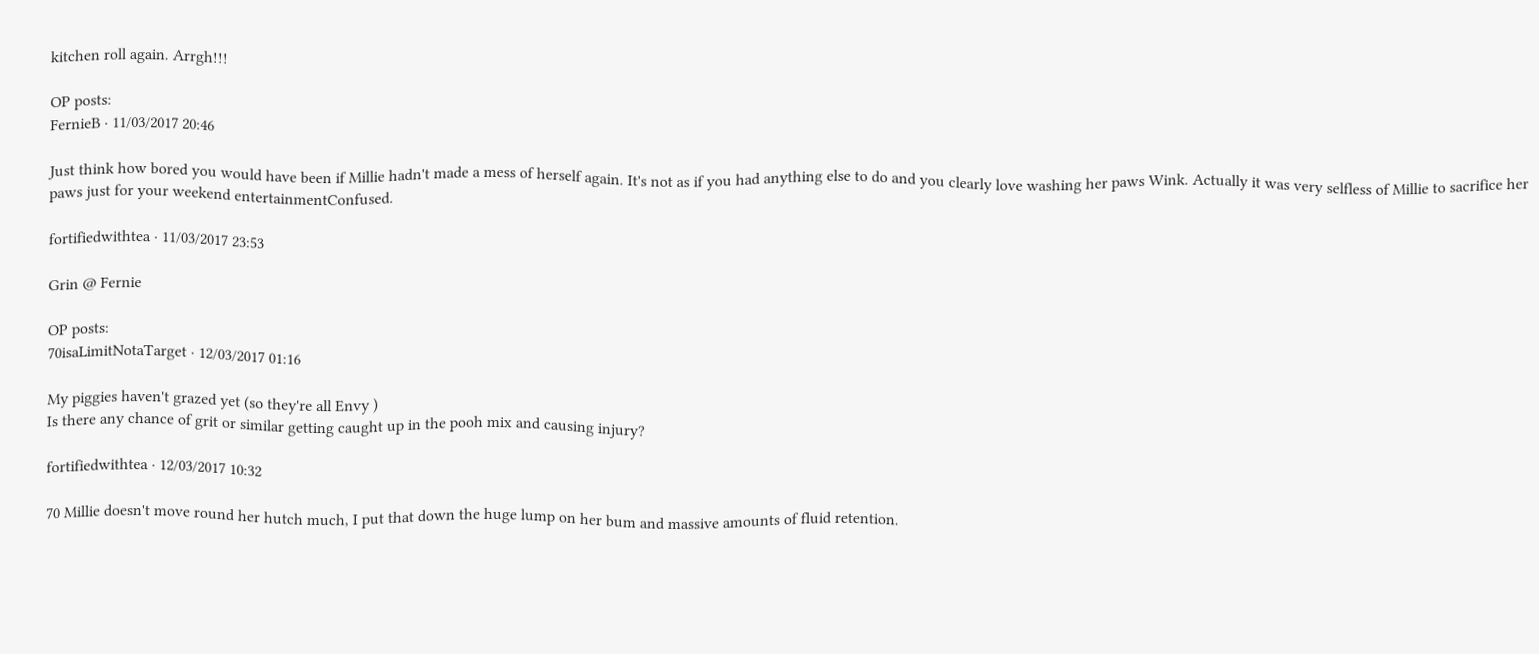kitchen roll again. Arrgh!!!

OP posts:
FernieB · 11/03/2017 20:46

Just think how bored you would have been if Millie hadn't made a mess of herself again. It's not as if you had anything else to do and you clearly love washing her paws Wink. Actually it was very selfless of Millie to sacrifice her paws just for your weekend entertainmentConfused.

fortifiedwithtea · 11/03/2017 23:53

Grin @ Fernie

OP posts:
70isaLimitNotaTarget · 12/03/2017 01:16

My piggies haven't grazed yet (so they're all Envy )
Is there any chance of grit or similar getting caught up in the pooh mix and causing injury?

fortifiedwithtea · 12/03/2017 10:32

70 Millie doesn't move round her hutch much, I put that down the huge lump on her bum and massive amounts of fluid retention.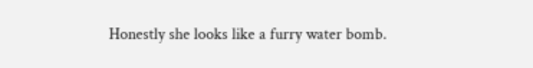Honestly she looks like a furry water bomb.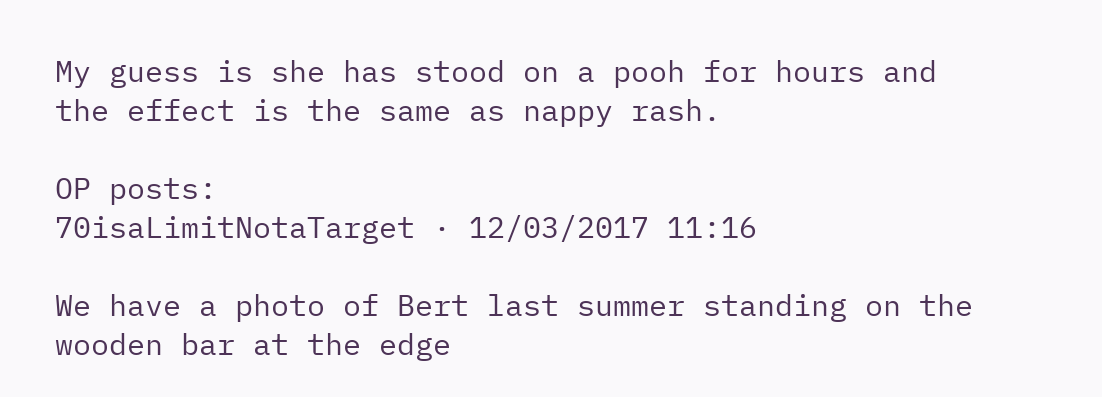My guess is she has stood on a pooh for hours and the effect is the same as nappy rash.

OP posts:
70isaLimitNotaTarget · 12/03/2017 11:16

We have a photo of Bert last summer standing on the wooden bar at the edge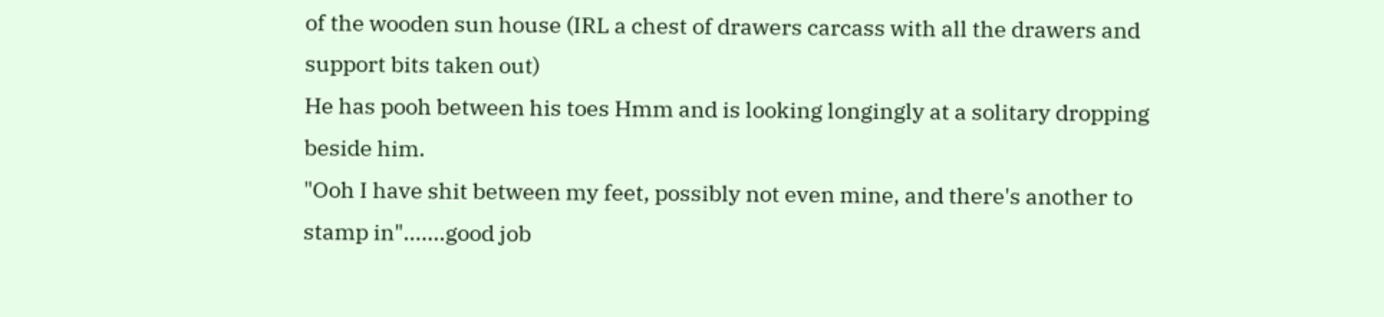of the wooden sun house (IRL a chest of drawers carcass with all the drawers and support bits taken out)
He has pooh between his toes Hmm and is looking longingly at a solitary dropping beside him.
"Ooh I have shit between my feet, possibly not even mine, and there's another to stamp in".......good job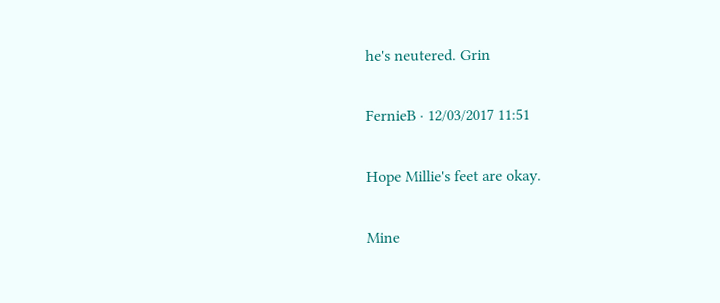he's neutered. Grin

FernieB · 12/03/2017 11:51

Hope Millie's feet are okay.

Mine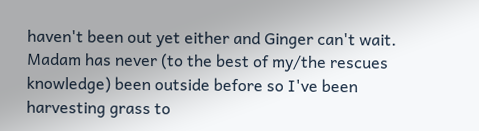haven't been out yet either and Ginger can't wait. Madam has never (to the best of my/the rescues knowledge) been outside before so I've been harvesting grass to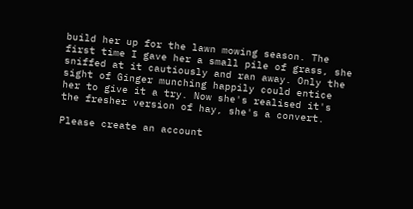build her up for the lawn mowing season. The first time I gave her a small pile of grass, she sniffed at it cautiously and ran away. Only the sight of Ginger munching happily could entice her to give it a try. Now she's realised it's the fresher version of hay, she's a convert.

Please create an account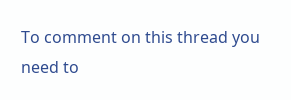To comment on this thread you need to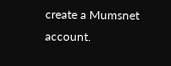create a Mumsnet account.